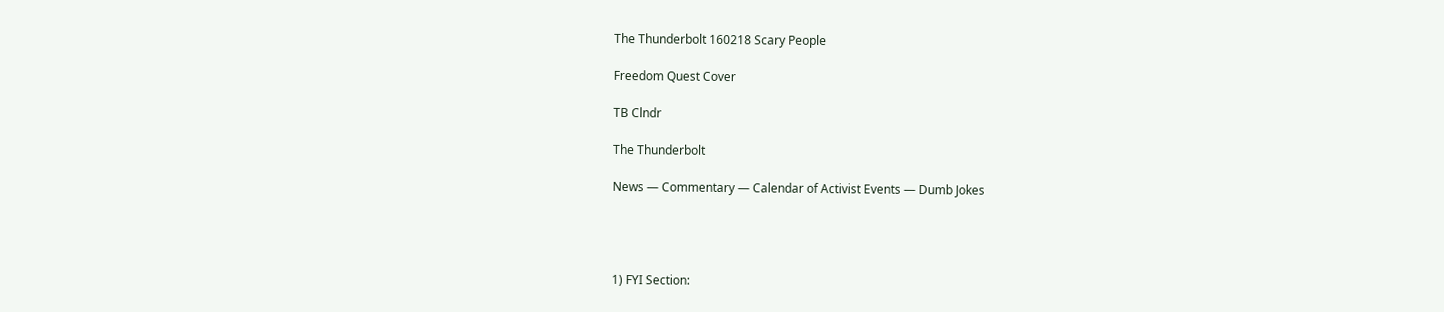The Thunderbolt 160218 Scary People

Freedom Quest Cover

TB Clndr

The Thunderbolt

News — Commentary — Calendar of Activist Events — Dumb Jokes




1) FYI Section: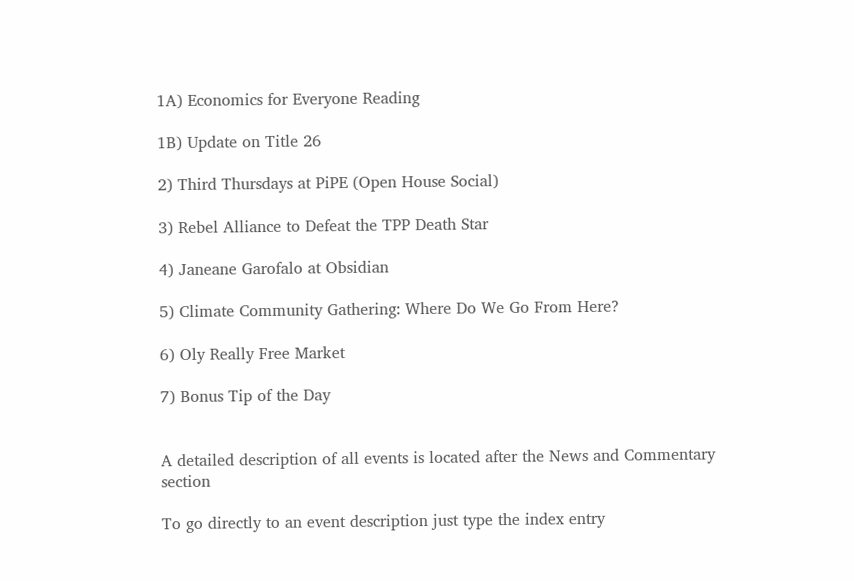1A) Economics for Everyone Reading

1B) Update on Title 26

2) Third Thursdays at PiPE (Open House Social)

3) Rebel Alliance to Defeat the TPP Death Star

4) Janeane Garofalo at Obsidian

5) Climate Community Gathering: Where Do We Go From Here?

6) Oly Really Free Market

7) Bonus Tip of the Day


A detailed description of all events is located after the News and Commentary section

To go directly to an event description just type the index entry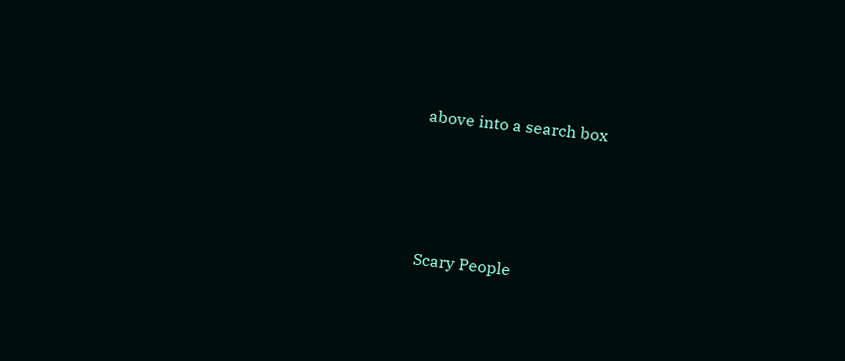above into a search box




Scary People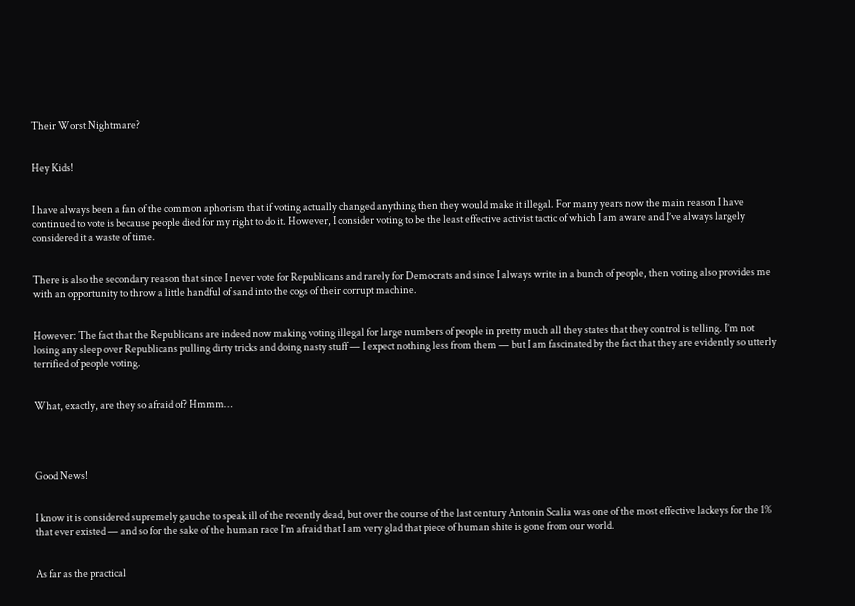Their Worst Nightmare?


Hey Kids!


I have always been a fan of the common aphorism that if voting actually changed anything then they would make it illegal. For many years now the main reason I have continued to vote is because people died for my right to do it. However, I consider voting to be the least effective activist tactic of which I am aware and I’ve always largely considered it a waste of time.


There is also the secondary reason that since I never vote for Republicans and rarely for Democrats and since I always write in a bunch of people, then voting also provides me with an opportunity to throw a little handful of sand into the cogs of their corrupt machine.


However: The fact that the Republicans are indeed now making voting illegal for large numbers of people in pretty much all they states that they control is telling. I’m not losing any sleep over Republicans pulling dirty tricks and doing nasty stuff — I expect nothing less from them — but I am fascinated by the fact that they are evidently so utterly terrified of people voting.


What, exactly, are they so afraid of? Hmmm…




Good News!


I know it is considered supremely gauche to speak ill of the recently dead, but over the course of the last century Antonin Scalia was one of the most effective lackeys for the 1% that ever existed — and so for the sake of the human race I’m afraid that I am very glad that piece of human shite is gone from our world.


As far as the practical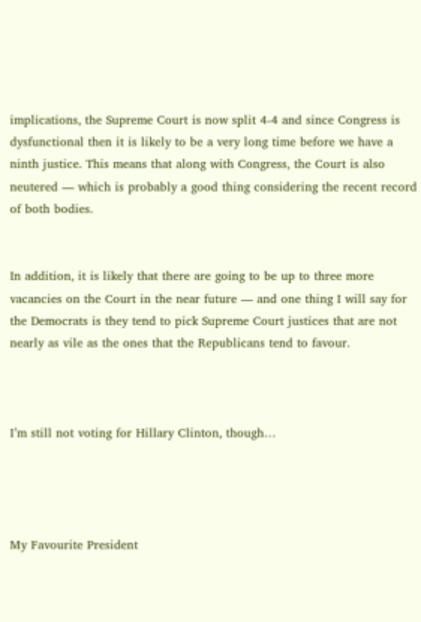implications, the Supreme Court is now split 4-4 and since Congress is dysfunctional then it is likely to be a very long time before we have a ninth justice. This means that along with Congress, the Court is also neutered — which is probably a good thing considering the recent record of both bodies.


In addition, it is likely that there are going to be up to three more vacancies on the Court in the near future — and one thing I will say for the Democrats is they tend to pick Supreme Court justices that are not nearly as vile as the ones that the Republicans tend to favour.



I’m still not voting for Hillary Clinton, though…




My Favourite President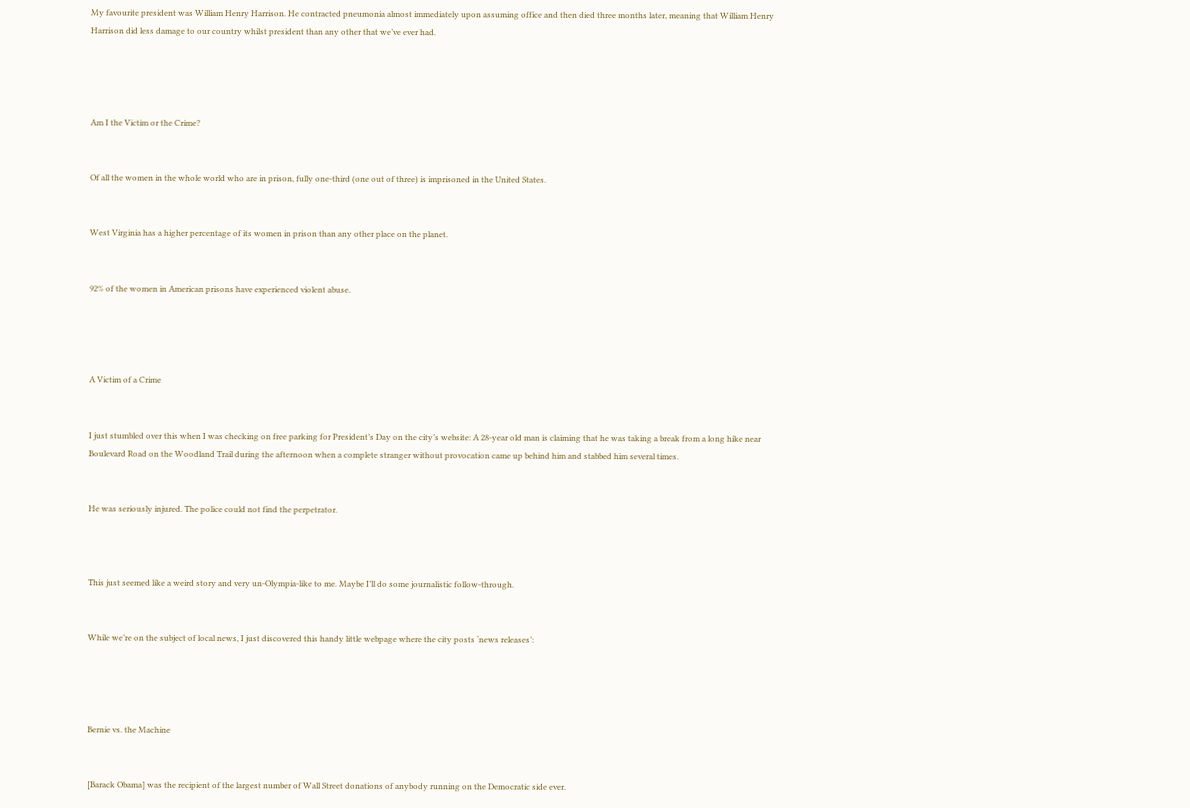My favourite president was William Henry Harrison. He contracted pneumonia almost immediately upon assuming office and then died three months later, meaning that William Henry Harrison did less damage to our country whilst president than any other that we’ve ever had.




Am I the Victim or the Crime?


Of all the women in the whole world who are in prison, fully one-third (one out of three) is imprisoned in the United States.


West Virginia has a higher percentage of its women in prison than any other place on the planet.


92% of the women in American prisons have experienced violent abuse.




A Victim of a Crime


I just stumbled over this when I was checking on free parking for President’s Day on the city’s website: A 28-year old man is claiming that he was taking a break from a long hike near Boulevard Road on the Woodland Trail during the afternoon when a complete stranger without provocation came up behind him and stabbed him several times.


He was seriously injured. The police could not find the perpetrator.



This just seemed like a weird story and very un-Olympia-like to me. Maybe I’ll do some journalistic follow-through.


While we’re on the subject of local news, I just discovered this handy little webpage where the city posts ‘news releases’:




Bernie vs. the Machine


[Barack Obama] was the recipient of the largest number of Wall Street donations of anybody running on the Democratic side ever.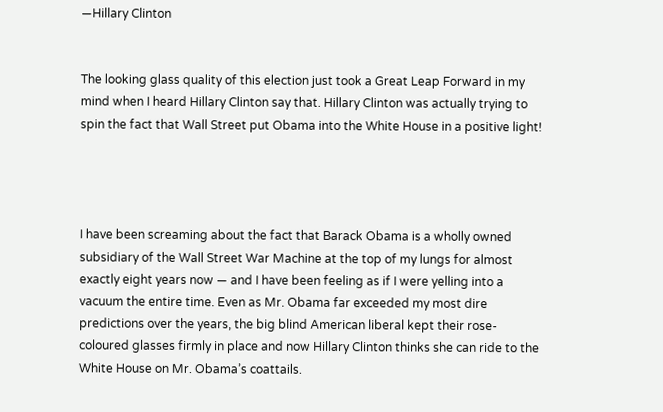—Hillary Clinton


The looking glass quality of this election just took a Great Leap Forward in my mind when I heard Hillary Clinton say that. Hillary Clinton was actually trying to spin the fact that Wall Street put Obama into the White House in a positive light!




I have been screaming about the fact that Barack Obama is a wholly owned subsidiary of the Wall Street War Machine at the top of my lungs for almost exactly eight years now — and I have been feeling as if I were yelling into a vacuum the entire time. Even as Mr. Obama far exceeded my most dire predictions over the years, the big blind American liberal kept their rose-coloured glasses firmly in place and now Hillary Clinton thinks she can ride to the White House on Mr. Obama’s coattails.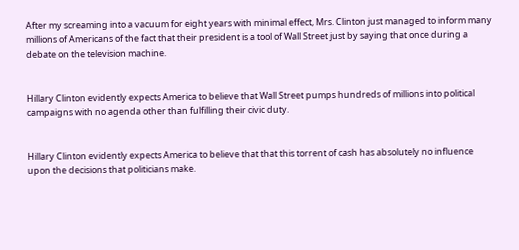After my screaming into a vacuum for eight years with minimal effect, Mrs. Clinton just managed to inform many millions of Americans of the fact that their president is a tool of Wall Street just by saying that once during a debate on the television machine.


Hillary Clinton evidently expects America to believe that Wall Street pumps hundreds of millions into political campaigns with no agenda other than fulfilling their civic duty.


Hillary Clinton evidently expects America to believe that that this torrent of cash has absolutely no influence upon the decisions that politicians make.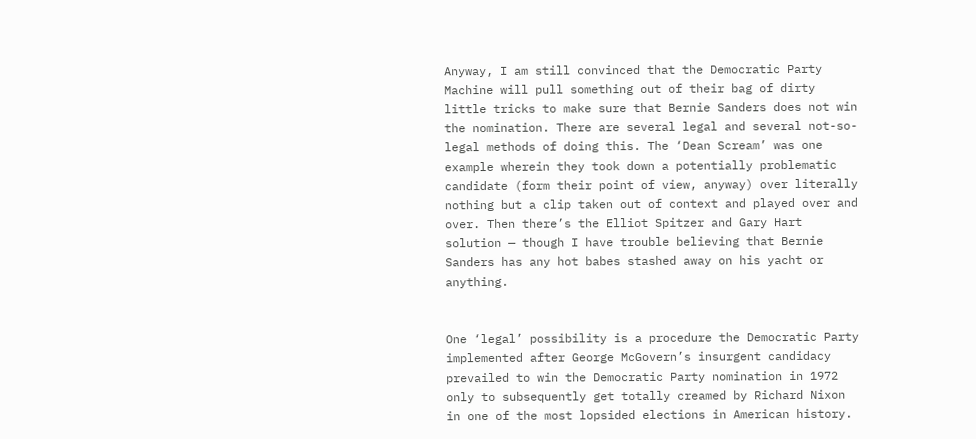Anyway, I am still convinced that the Democratic Party Machine will pull something out of their bag of dirty little tricks to make sure that Bernie Sanders does not win the nomination. There are several legal and several not-so-legal methods of doing this. The ‘Dean Scream’ was one example wherein they took down a potentially problematic candidate (form their point of view, anyway) over literally nothing but a clip taken out of context and played over and over. Then there’s the Elliot Spitzer and Gary Hart solution — though I have trouble believing that Bernie Sanders has any hot babes stashed away on his yacht or anything.


One ‘legal’ possibility is a procedure the Democratic Party implemented after George McGovern’s insurgent candidacy prevailed to win the Democratic Party nomination in 1972 only to subsequently get totally creamed by Richard Nixon in one of the most lopsided elections in American history.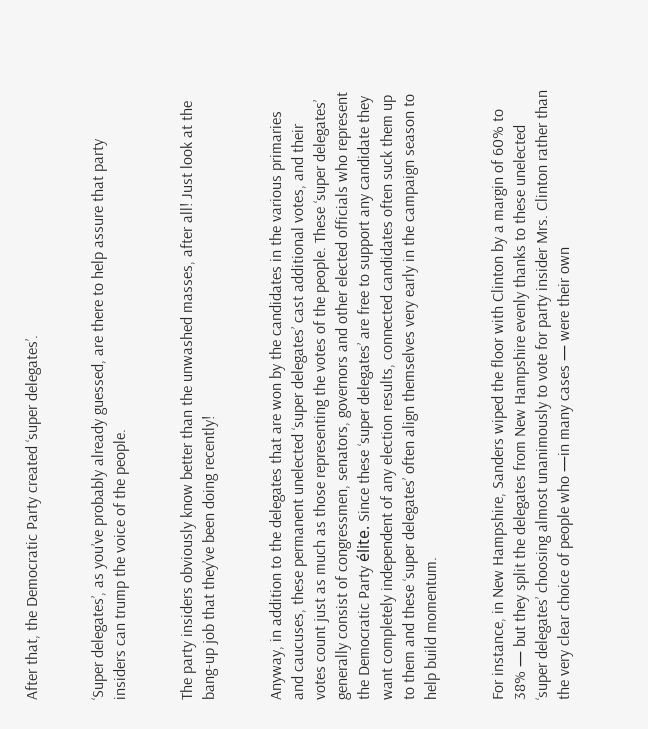After that, the Democratic Party created ‘super delegates’.


‘Super delegates’, as you’ve probably already guessed, are there to help assure that party insiders can trump the voice of the people.


The party insiders obviously know better than the unwashed masses, after all! Just look at the bang-up job that they’ve been doing recently!


Anyway, in addition to the delegates that are won by the candidates in the various primaries and caucuses, these permanent unelected ‘super delegates’ cast additional votes, and their votes count just as much as those representing the votes of the people. These ‘super delegates’ generally consist of congressmen, senators, governors and other elected officials who represent the Democratic Party élite. Since these ‘super delegates’ are free to support any candidate they want completely independent of any election results, connected candidates often suck them up to them and these ‘super delegates’ often align themselves very early in the campaign season to help build momentum.


For instance, in New Hampshire, Sanders wiped the floor with Clinton by a margin of 60% to 38% — but they split the delegates from New Hampshire evenly thanks to these unelected ‘super delegates’ choosing almost unanimously to vote for party insider Mrs. Clinton rather than the very clear choice of people who —in many cases — were their own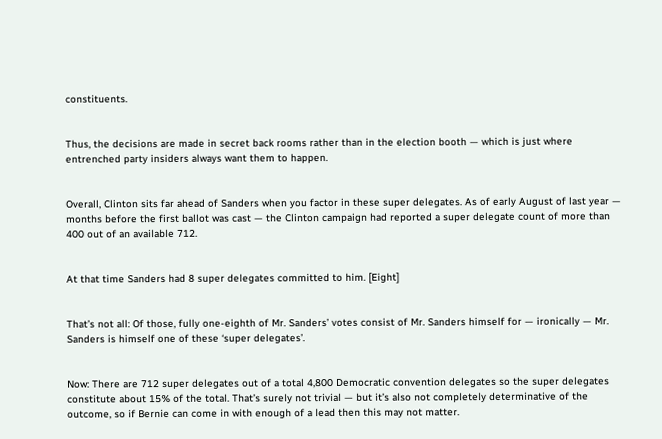constituents.


Thus, the decisions are made in secret back rooms rather than in the election booth — which is just where entrenched party insiders always want them to happen.


Overall, Clinton sits far ahead of Sanders when you factor in these super delegates. As of early August of last year — months before the first ballot was cast — the Clinton campaign had reported a super delegate count of more than 400 out of an available 712.


At that time Sanders had 8 super delegates committed to him. [Eight]


That’s not all: Of those, fully one-eighth of Mr. Sanders’ votes consist of Mr. Sanders himself for — ironically — Mr. Sanders is himself one of these ‘super delegates’.


Now: There are 712 super delegates out of a total 4,800 Democratic convention delegates so the super delegates constitute about 15% of the total. That’s surely not trivial — but it’s also not completely determinative of the outcome, so if Bernie can come in with enough of a lead then this may not matter.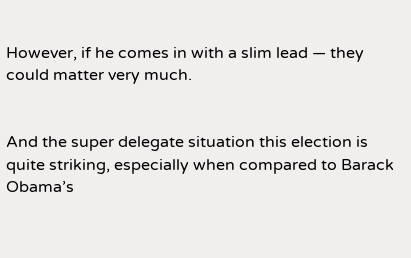However, if he comes in with a slim lead — they could matter very much.


And the super delegate situation this election is quite striking, especially when compared to Barack Obama’s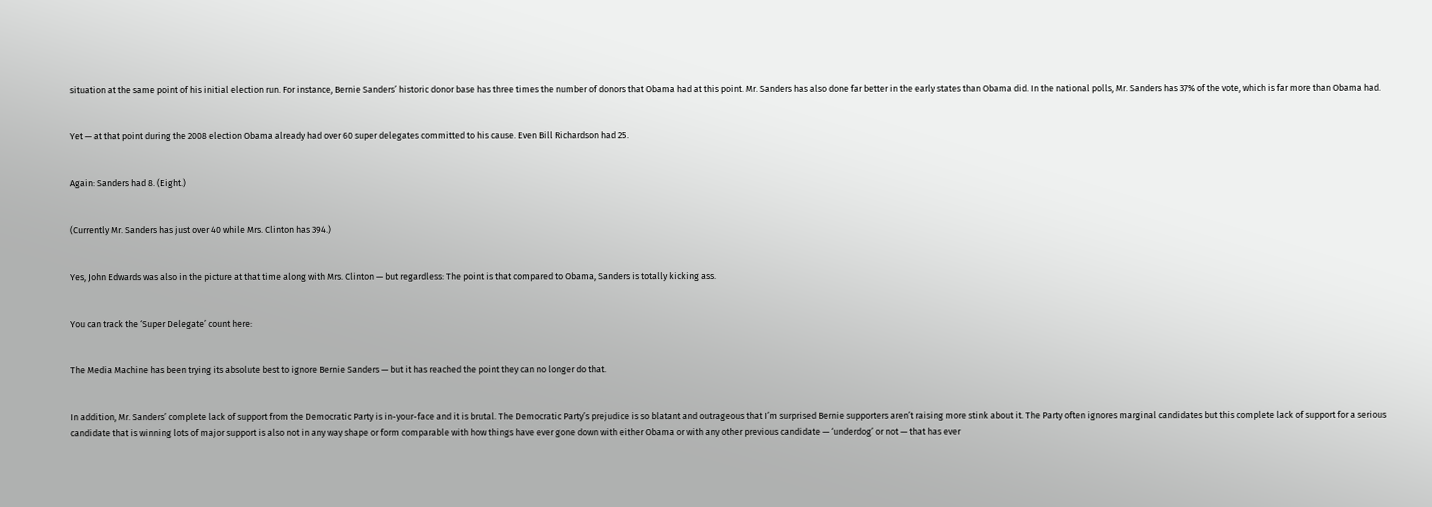situation at the same point of his initial election run. For instance, Bernie Sanders’ historic donor base has three times the number of donors that Obama had at this point. Mr. Sanders has also done far better in the early states than Obama did. In the national polls, Mr. Sanders has 37% of the vote, which is far more than Obama had.


Yet — at that point during the 2008 election Obama already had over 60 super delegates committed to his cause. Even Bill Richardson had 25.


Again: Sanders had 8. (Eight.)


(Currently Mr. Sanders has just over 40 while Mrs. Clinton has 394.)


Yes, John Edwards was also in the picture at that time along with Mrs. Clinton — but regardless: The point is that compared to Obama, Sanders is totally kicking ass.


You can track the ‘Super Delegate’ count here:


The Media Machine has been trying its absolute best to ignore Bernie Sanders — but it has reached the point they can no longer do that.


In addition, Mr. Sanders’ complete lack of support from the Democratic Party is in-your-face and it is brutal. The Democratic Party’s prejudice is so blatant and outrageous that I’m surprised Bernie supporters aren’t raising more stink about it. The Party often ignores marginal candidates but this complete lack of support for a serious candidate that is winning lots of major support is also not in any way shape or form comparable with how things have ever gone down with either Obama or with any other previous candidate — ‘underdog’ or not — that has ever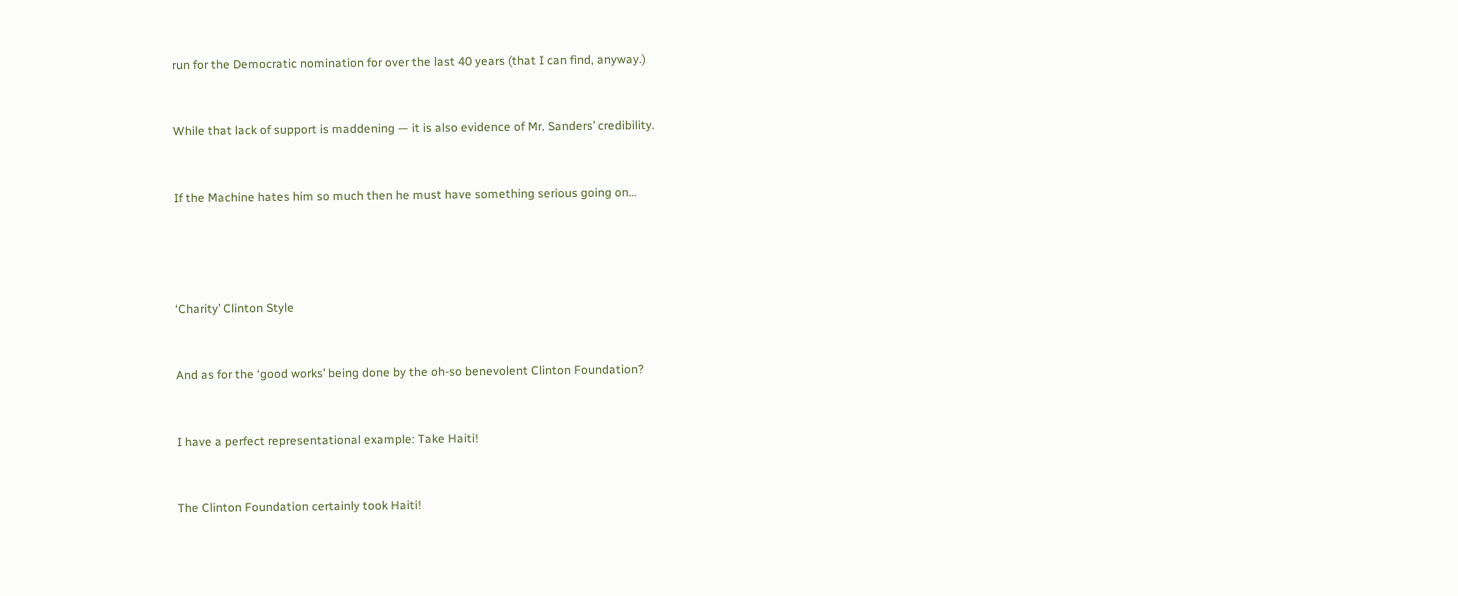run for the Democratic nomination for over the last 40 years (that I can find, anyway.)


While that lack of support is maddening — it is also evidence of Mr. Sanders’ credibility.


If the Machine hates him so much then he must have something serious going on…




‘Charity’ Clinton Style


And as for the ‘good works’ being done by the oh-so benevolent Clinton Foundation?


I have a perfect representational example: Take Haiti!


The Clinton Foundation certainly took Haiti!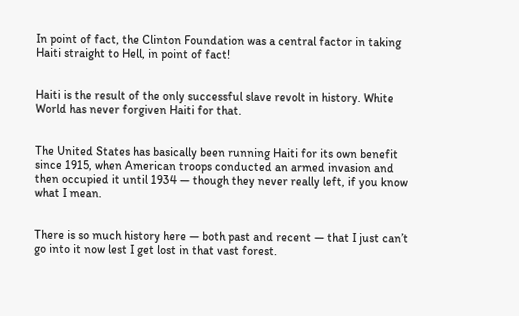In point of fact, the Clinton Foundation was a central factor in taking Haiti straight to Hell, in point of fact!


Haiti is the result of the only successful slave revolt in history. White World has never forgiven Haiti for that.


The United States has basically been running Haiti for its own benefit since 1915, when American troops conducted an armed invasion and then occupied it until 1934 — though they never really left, if you know what I mean.


There is so much history here — both past and recent — that I just can’t go into it now lest I get lost in that vast forest.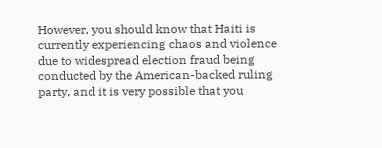However, you should know that Haiti is currently experiencing chaos and violence due to widespread election fraud being conducted by the American-backed ruling party, and it is very possible that you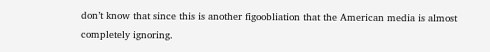don’t know that since this is another figoobliation that the American media is almost completely ignoring.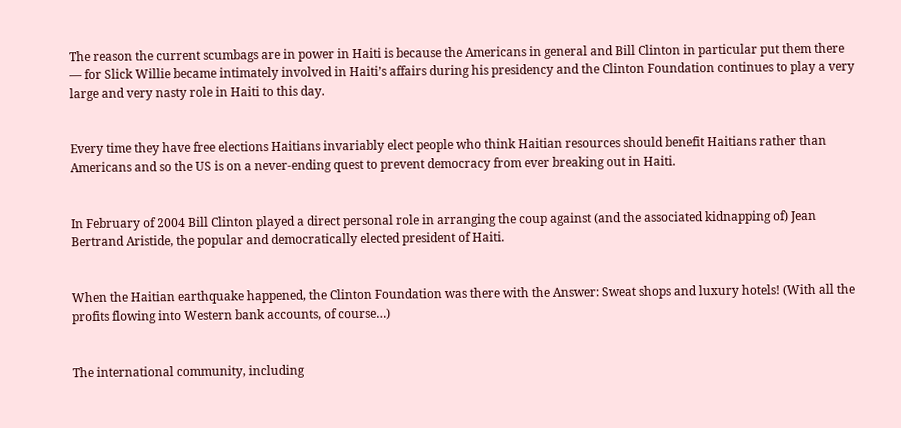The reason the current scumbags are in power in Haiti is because the Americans in general and Bill Clinton in particular put them there — for Slick Willie became intimately involved in Haiti’s affairs during his presidency and the Clinton Foundation continues to play a very large and very nasty role in Haiti to this day.


Every time they have free elections Haitians invariably elect people who think Haitian resources should benefit Haitians rather than Americans and so the US is on a never-ending quest to prevent democracy from ever breaking out in Haiti.


In February of 2004 Bill Clinton played a direct personal role in arranging the coup against (and the associated kidnapping of) Jean Bertrand Aristide, the popular and democratically elected president of Haiti.


When the Haitian earthquake happened, the Clinton Foundation was there with the Answer: Sweat shops and luxury hotels! (With all the profits flowing into Western bank accounts, of course…)


The international community, including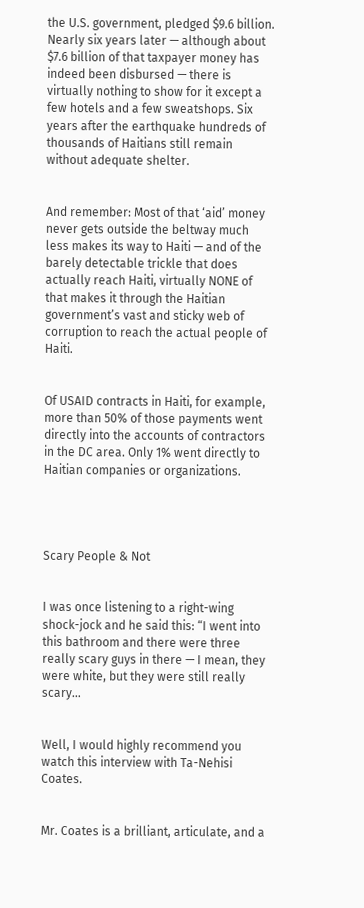the U.S. government, pledged $9.6 billion. Nearly six years later — although about $7.6 billion of that taxpayer money has indeed been disbursed — there is virtually nothing to show for it except a few hotels and a few sweatshops. Six years after the earthquake hundreds of thousands of Haitians still remain without adequate shelter.


And remember: Most of that ‘aid’ money never gets outside the beltway much less makes its way to Haiti — and of the barely detectable trickle that does actually reach Haiti, virtually NONE of that makes it through the Haitian government’s vast and sticky web of corruption to reach the actual people of Haiti.


Of USAID contracts in Haiti, for example, more than 50% of those payments went directly into the accounts of contractors in the DC area. Only 1% went directly to Haitian companies or organizations.




Scary People & Not


I was once listening to a right-wing shock-jock and he said this: “I went into this bathroom and there were three really scary guys in there — I mean, they were white, but they were still really scary…


Well, I would highly recommend you watch this interview with Ta-Nehisi Coates.


Mr. Coates is a brilliant, articulate, and a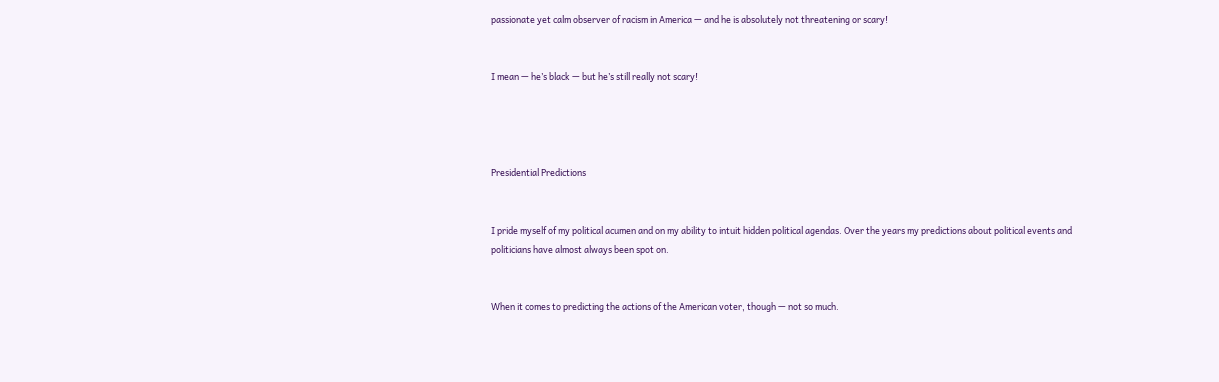passionate yet calm observer of racism in America — and he is absolutely not threatening or scary!


I mean — he’s black — but he’s still really not scary!




Presidential Predictions


I pride myself of my political acumen and on my ability to intuit hidden political agendas. Over the years my predictions about political events and politicians have almost always been spot on.


When it comes to predicting the actions of the American voter, though — not so much.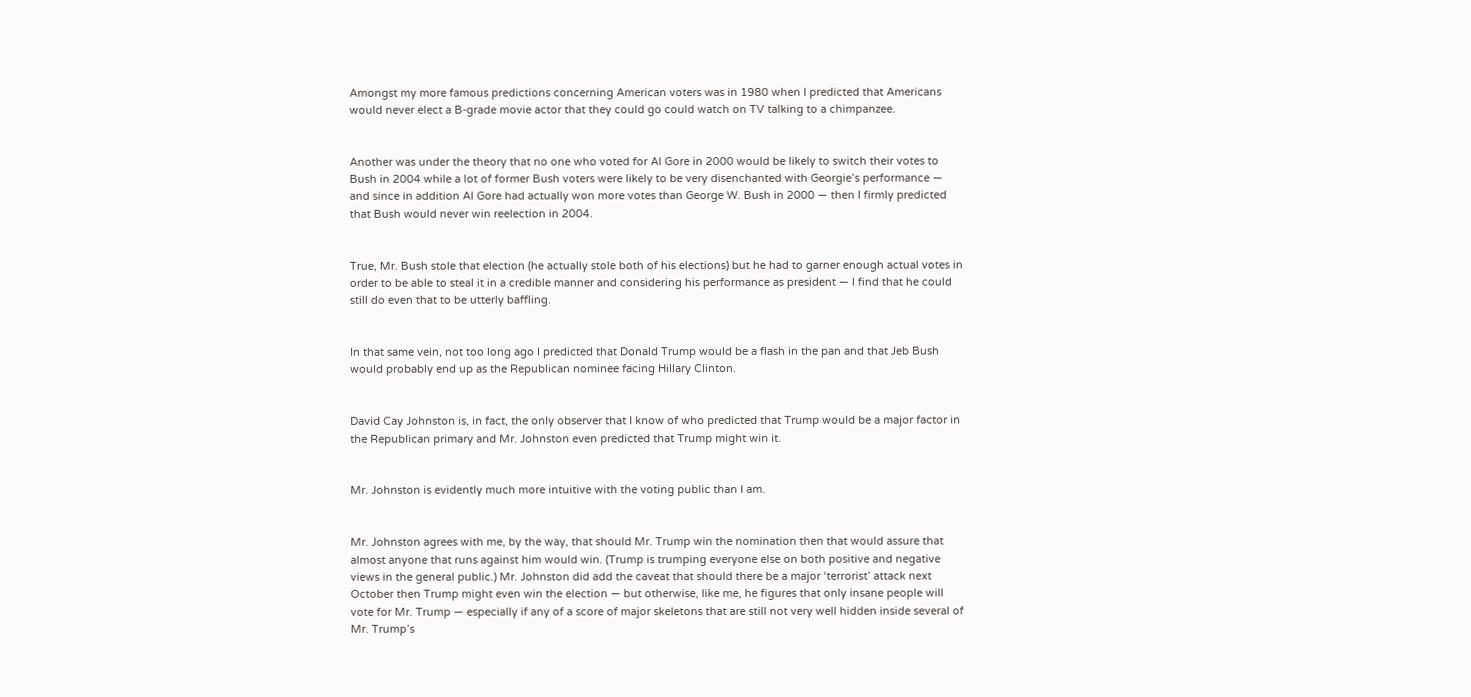Amongst my more famous predictions concerning American voters was in 1980 when I predicted that Americans would never elect a B-grade movie actor that they could go could watch on TV talking to a chimpanzee.


Another was under the theory that no one who voted for Al Gore in 2000 would be likely to switch their votes to Bush in 2004 while a lot of former Bush voters were likely to be very disenchanted with Georgie’s performance — and since in addition Al Gore had actually won more votes than George W. Bush in 2000 — then I firmly predicted that Bush would never win reelection in 2004.


True, Mr. Bush stole that election (he actually stole both of his elections) but he had to garner enough actual votes in order to be able to steal it in a credible manner and considering his performance as president — I find that he could still do even that to be utterly baffling.


In that same vein, not too long ago I predicted that Donald Trump would be a flash in the pan and that Jeb Bush would probably end up as the Republican nominee facing Hillary Clinton.


David Cay Johnston is, in fact, the only observer that I know of who predicted that Trump would be a major factor in the Republican primary and Mr. Johnston even predicted that Trump might win it.


Mr. Johnston is evidently much more intuitive with the voting public than I am.


Mr. Johnston agrees with me, by the way, that should Mr. Trump win the nomination then that would assure that almost anyone that runs against him would win. (Trump is trumping everyone else on both positive and negative views in the general public.) Mr. Johnston did add the caveat that should there be a major ‘terrorist’ attack next October then Trump might even win the election — but otherwise, like me, he figures that only insane people will vote for Mr. Trump — especially if any of a score of major skeletons that are still not very well hidden inside several of Mr. Trump’s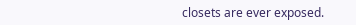closets are ever exposed.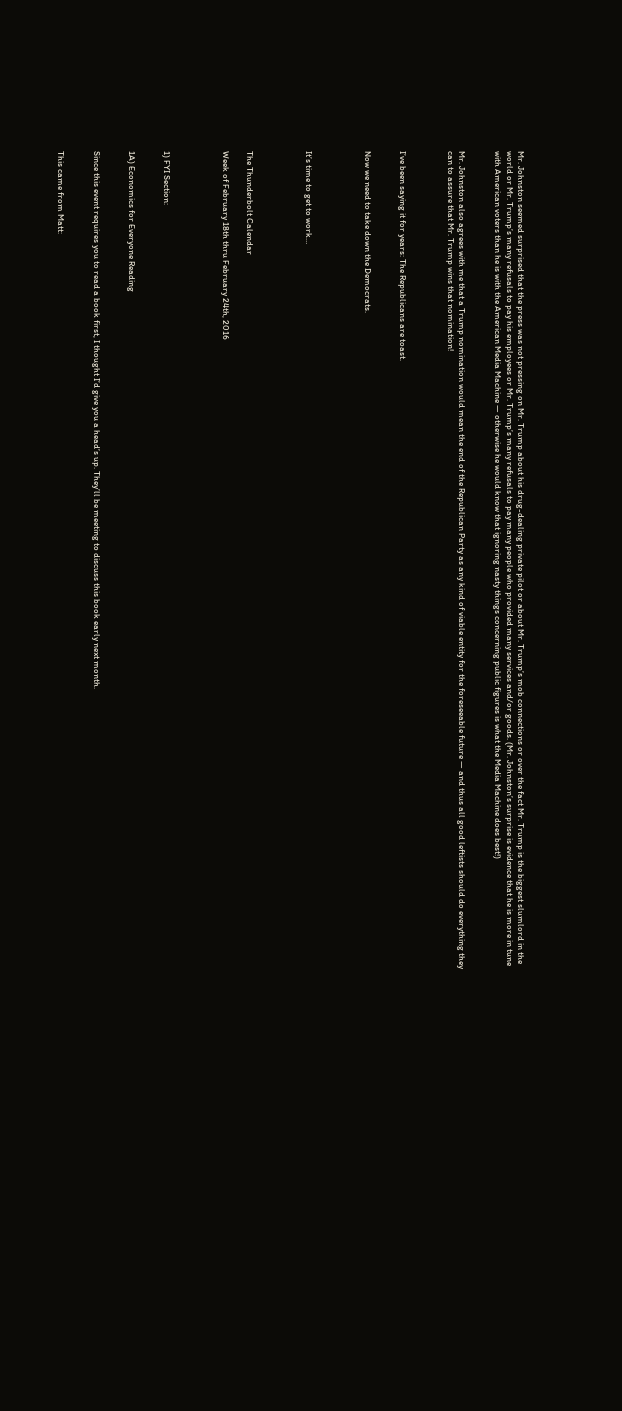Mr. Johnston seemed surprised that the press was not pressing on Mr. Trump about his drug-dealing private pilot or about Mr. Trump’s mob connections or over the fact Mr. Trump is the biggest slumlord in the world or Mr. Trump’s many refusals to pay his employees or Mr. Trump’s many refusals to pay many people who provided many services and/or goods. (Mr. Johnston’s surprise is evidence that he is more in tune with American voters than he is with the American Media Machine — otherwise he would know that ignoring nasty things concerning public figures is what the Media Machine does best!)


Mr. Johnston also agrees with me that a Trump nomination would mean the end of the Republican Party as any kind of viable entity for the foreseeable future — and thus all good leftists should do everything they can to assure that Mr. Trump wins that nomination!



I’ve been saying it for years: The Republicans are toast.


Now we need to take down the Democrats.




It’s time to get to work…




The Thunderbolt Calendar

Week of February 18th thru February 24th, 2016




1) FYI Section:


1A) Economics for Everyone Reading


Since this event requires you to read a book first, I thought I’d give you a head’s up. They’ll be meeting to discuss this book early next month.


This came from Matt: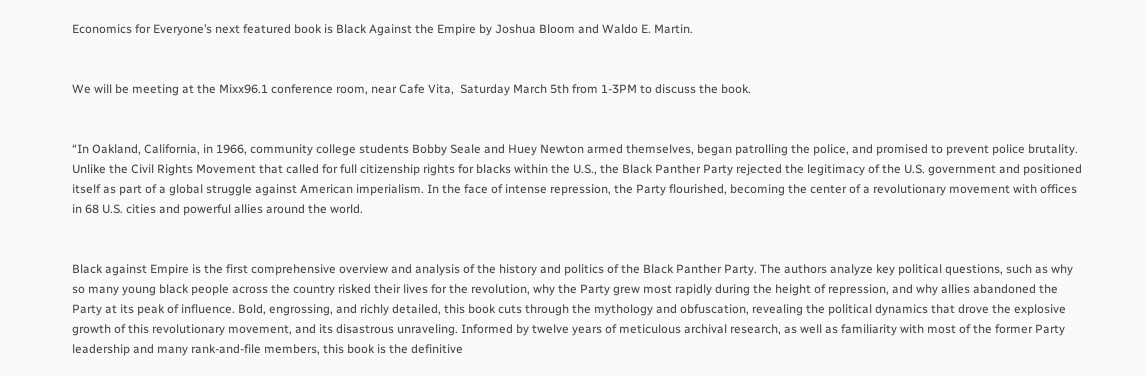Economics for Everyone’s next featured book is Black Against the Empire by Joshua Bloom and Waldo E. Martin.


We will be meeting at the Mixx96.1 conference room, near Cafe Vita,  Saturday March 5th from 1-3PM to discuss the book.


“In Oakland, California, in 1966, community college students Bobby Seale and Huey Newton armed themselves, began patrolling the police, and promised to prevent police brutality. Unlike the Civil Rights Movement that called for full citizenship rights for blacks within the U.S., the Black Panther Party rejected the legitimacy of the U.S. government and positioned itself as part of a global struggle against American imperialism. In the face of intense repression, the Party flourished, becoming the center of a revolutionary movement with offices in 68 U.S. cities and powerful allies around the world.


Black against Empire is the first comprehensive overview and analysis of the history and politics of the Black Panther Party. The authors analyze key political questions, such as why so many young black people across the country risked their lives for the revolution, why the Party grew most rapidly during the height of repression, and why allies abandoned the Party at its peak of influence. Bold, engrossing, and richly detailed, this book cuts through the mythology and obfuscation, revealing the political dynamics that drove the explosive growth of this revolutionary movement, and its disastrous unraveling. Informed by twelve years of meticulous archival research, as well as familiarity with most of the former Party leadership and many rank-and-file members, this book is the definitive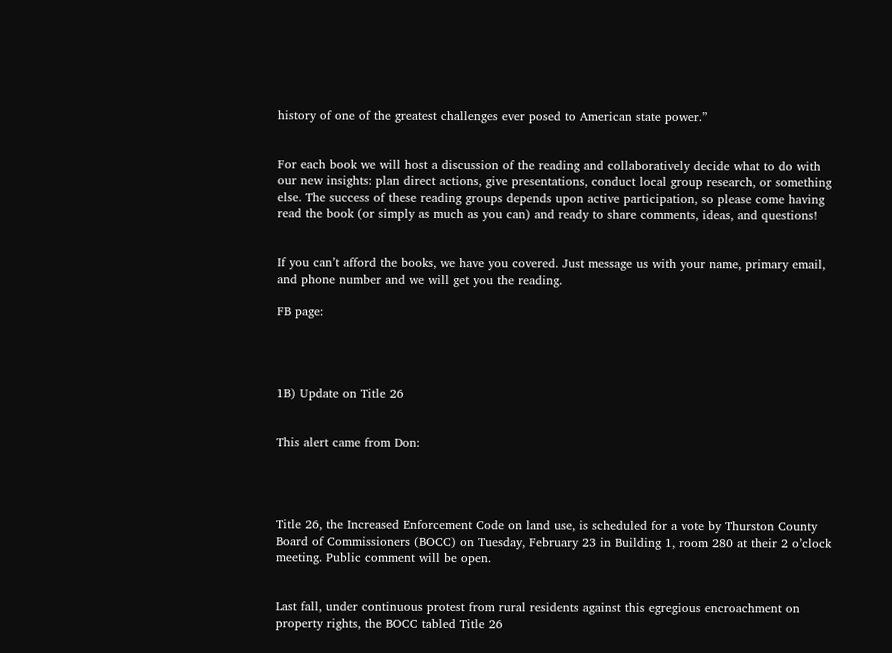history of one of the greatest challenges ever posed to American state power.”


For each book we will host a discussion of the reading and collaboratively decide what to do with our new insights: plan direct actions, give presentations, conduct local group research, or something else. The success of these reading groups depends upon active participation, so please come having read the book (or simply as much as you can) and ready to share comments, ideas, and questions!


If you can’t afford the books, we have you covered. Just message us with your name, primary email, and phone number and we will get you the reading.

FB page:




1B) Update on Title 26


This alert came from Don:




Title 26, the Increased Enforcement Code on land use, is scheduled for a vote by Thurston County Board of Commissioners (BOCC) on Tuesday, February 23 in Building 1, room 280 at their 2 o’clock meeting. Public comment will be open.


Last fall, under continuous protest from rural residents against this egregious encroachment on property rights, the BOCC tabled Title 26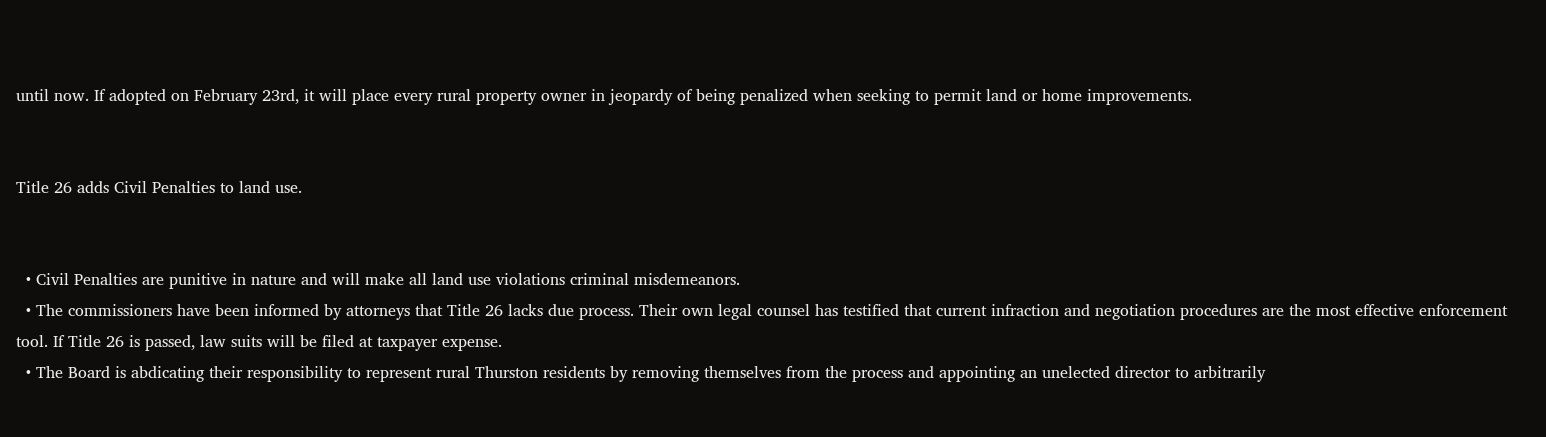until now. If adopted on February 23rd, it will place every rural property owner in jeopardy of being penalized when seeking to permit land or home improvements.


Title 26 adds Civil Penalties to land use.


  • Civil Penalties are punitive in nature and will make all land use violations criminal misdemeanors.
  • The commissioners have been informed by attorneys that Title 26 lacks due process. Their own legal counsel has testified that current infraction and negotiation procedures are the most effective enforcement tool. If Title 26 is passed, law suits will be filed at taxpayer expense.
  • The Board is abdicating their responsibility to represent rural Thurston residents by removing themselves from the process and appointing an unelected director to arbitrarily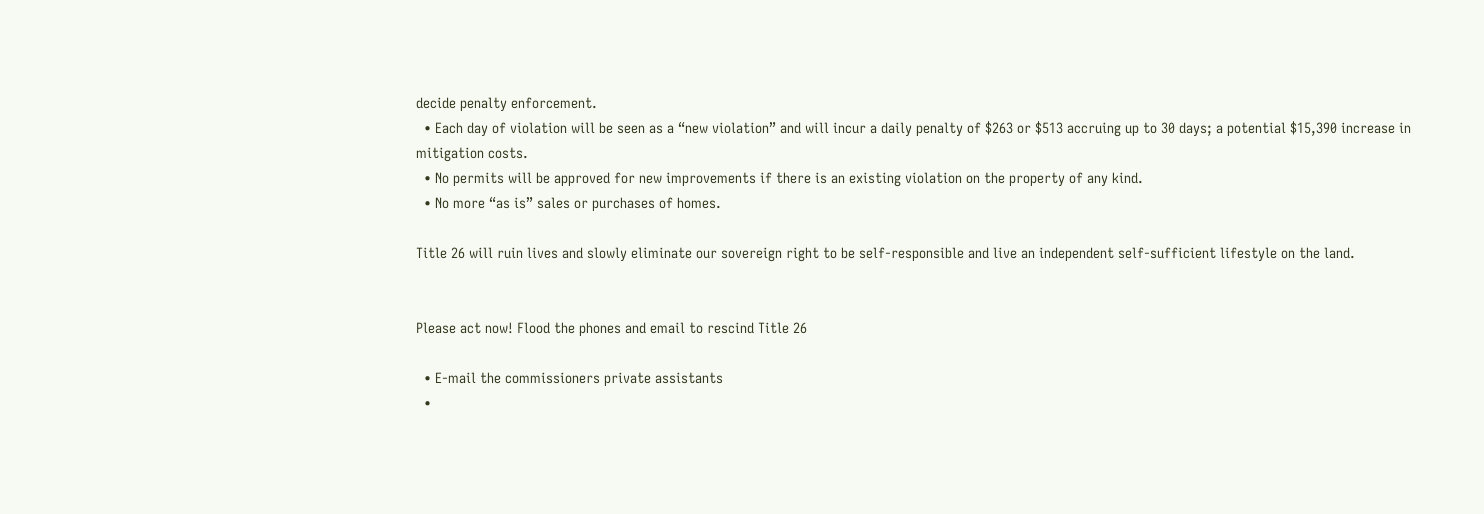decide penalty enforcement.
  • Each day of violation will be seen as a “new violation” and will incur a daily penalty of $263 or $513 accruing up to 30 days; a potential $15,390 increase in mitigation costs.
  • No permits will be approved for new improvements if there is an existing violation on the property of any kind.
  • No more “as is” sales or purchases of homes.

Title 26 will ruin lives and slowly eliminate our sovereign right to be self-responsible and live an independent self-sufficient lifestyle on the land.


Please act now! Flood the phones and email to rescind Title 26

  • E-mail the commissioners private assistants
  •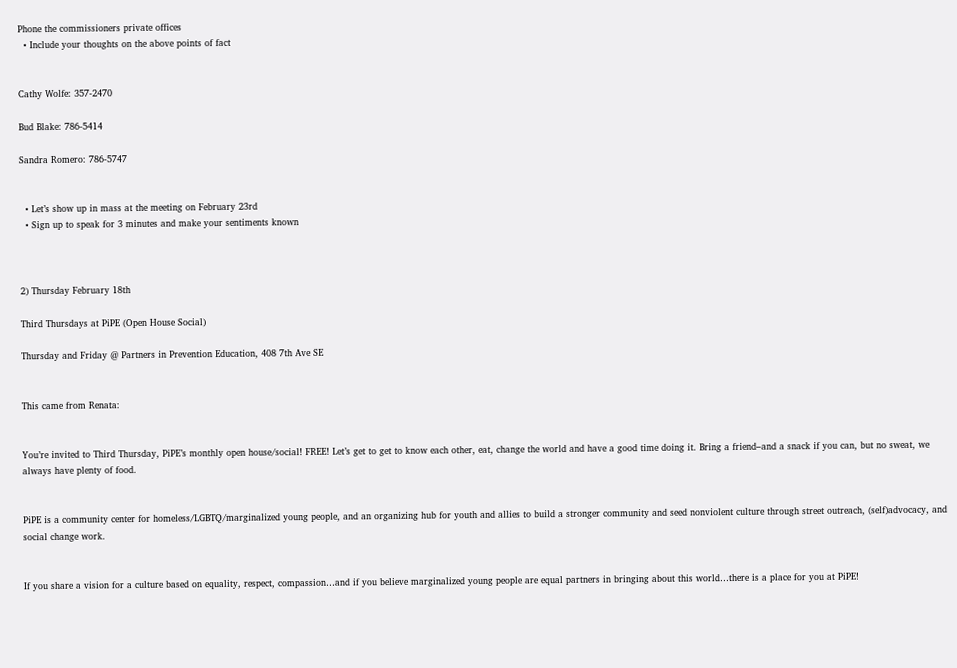Phone the commissioners private offices
  • Include your thoughts on the above points of fact


Cathy Wolfe: 357-2470

Bud Blake: 786-5414

Sandra Romero: 786-5747


  • Let’s show up in mass at the meeting on February 23rd
  • Sign up to speak for 3 minutes and make your sentiments known



2) Thursday February 18th

Third Thursdays at PiPE (Open House Social)

Thursday and Friday @ Partners in Prevention Education, 408 7th Ave SE


This came from Renata:


You’re invited to Third Thursday, PiPE’s monthly open house/social! FREE! Let’s get to get to know each other, eat, change the world and have a good time doing it. Bring a friend–and a snack if you can, but no sweat, we always have plenty of food.


PiPE is a community center for homeless/LGBTQ/marginalized young people, and an organizing hub for youth and allies to build a stronger community and seed nonviolent culture through street outreach, (self)advocacy, and social change work.


If you share a vision for a culture based on equality, respect, compassion…and if you believe marginalized young people are equal partners in bringing about this world…there is a place for you at PiPE!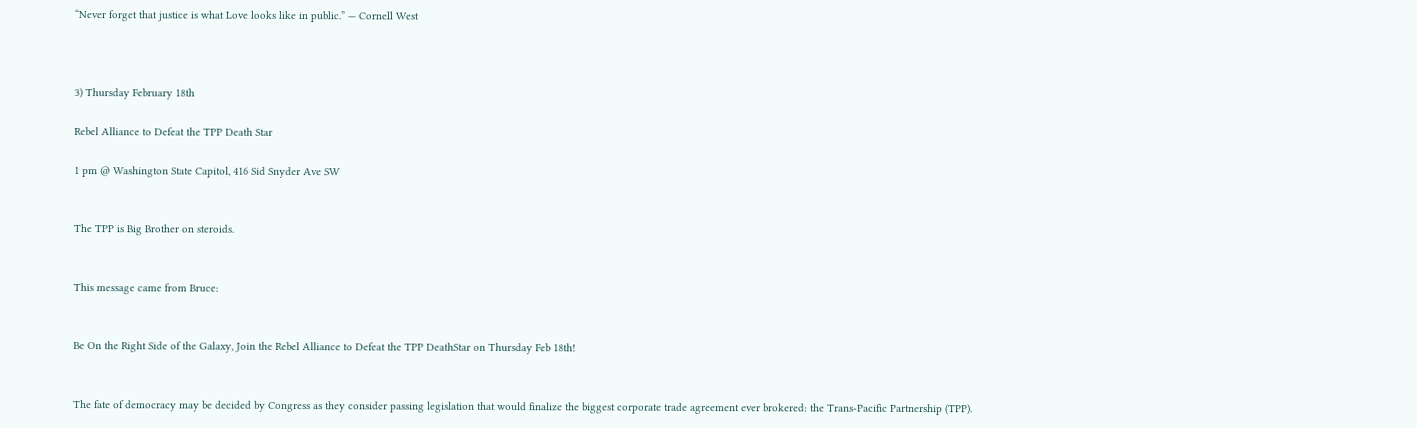“Never forget that justice is what Love looks like in public.” — Cornell West



3) Thursday February 18th

Rebel Alliance to Defeat the TPP Death Star

1 pm @ Washington State Capitol, 416 Sid Snyder Ave SW


The TPP is Big Brother on steroids.


This message came from Bruce:


Be On the Right Side of the Galaxy, Join the Rebel Alliance to Defeat the TPP DeathStar on Thursday Feb 18th!


The fate of democracy may be decided by Congress as they consider passing legislation that would finalize the biggest corporate trade agreement ever brokered: the Trans-Pacific Partnership (TPP).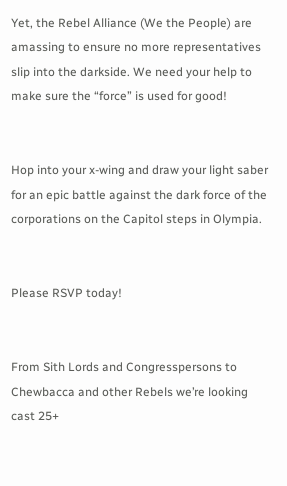Yet, the Rebel Alliance (We the People) are amassing to ensure no more representatives slip into the darkside. We need your help to make sure the “force” is used for good!


Hop into your x-wing and draw your light saber for an epic battle against the dark force of the corporations on the Capitol steps in Olympia.


Please RSVP today!


From Sith Lords and Congresspersons to Chewbacca and other Rebels we’re looking cast 25+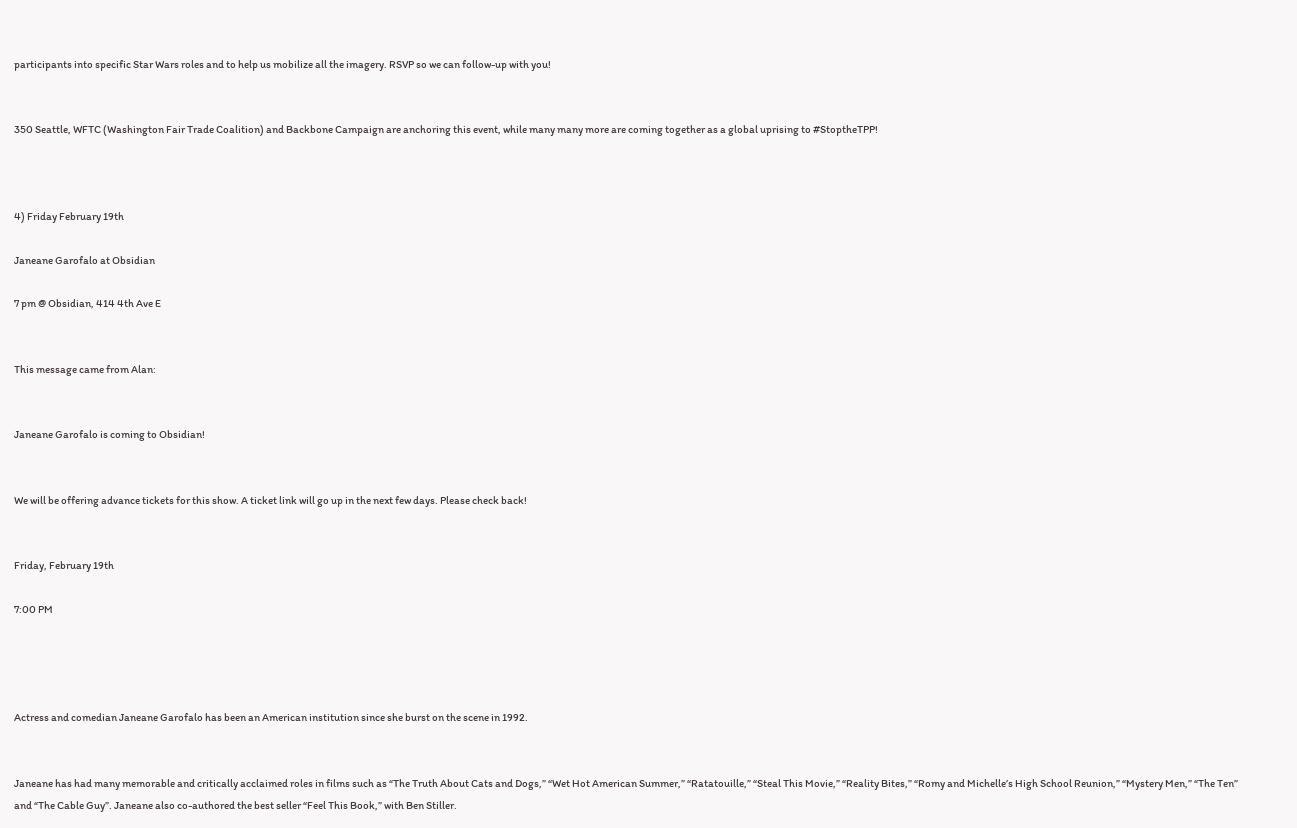participants into specific Star Wars roles and to help us mobilize all the imagery. RSVP so we can follow-up with you!


350 Seattle, WFTC (Washington Fair Trade Coalition) and Backbone Campaign are anchoring this event, while many many more are coming together as a global uprising to #StoptheTPP!



4) Friday February 19th

Janeane Garofalo at Obsidian

7 pm @ Obsidian, 414 4th Ave E


This message came from Alan:


Janeane Garofalo is coming to Obsidian!


We will be offering advance tickets for this show. A ticket link will go up in the next few days. Please check back!


Friday, February 19th

7:00 PM




Actress and comedian Janeane Garofalo has been an American institution since she burst on the scene in 1992.


Janeane has had many memorable and critically acclaimed roles in films such as “The Truth About Cats and Dogs,” “Wet Hot American Summer,” “Ratatouille,” “Steal This Movie,” “Reality Bites,” “Romy and Michelle’s High School Reunion,” “Mystery Men,” “The Ten” and “The Cable Guy”. Janeane also co-authored the best seller “Feel This Book,” with Ben Stiller.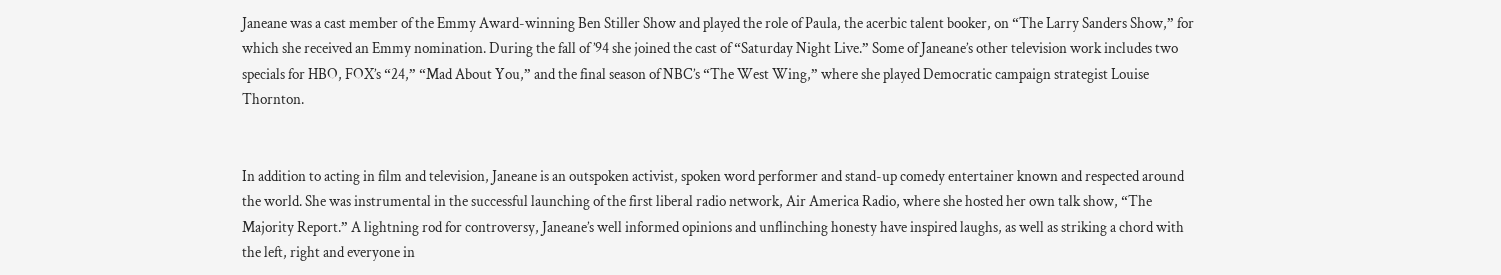Janeane was a cast member of the Emmy Award-winning Ben Stiller Show and played the role of Paula, the acerbic talent booker, on “The Larry Sanders Show,” for which she received an Emmy nomination. During the fall of ’94 she joined the cast of “Saturday Night Live.” Some of Janeane’s other television work includes two specials for HBO, FOX’s “24,” “Mad About You,” and the final season of NBC’s “The West Wing,” where she played Democratic campaign strategist Louise Thornton.


In addition to acting in film and television, Janeane is an outspoken activist, spoken word performer and stand-up comedy entertainer known and respected around the world. She was instrumental in the successful launching of the first liberal radio network, Air America Radio, where she hosted her own talk show, “The Majority Report.” A lightning rod for controversy, Janeane’s well informed opinions and unflinching honesty have inspired laughs, as well as striking a chord with the left, right and everyone in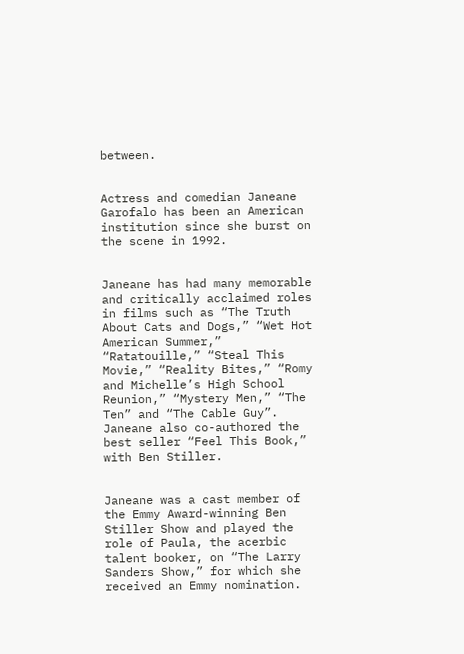between.


Actress and comedian Janeane Garofalo has been an American institution since she burst on the scene in 1992.


Janeane has had many memorable and critically acclaimed roles in films such as “The Truth About Cats and Dogs,” “Wet Hot American Summer,” “Ratatouille,” “Steal This Movie,” “Reality Bites,” “Romy and Michelle’s High School Reunion,” “Mystery Men,” “The Ten” and “The Cable Guy”. Janeane also co-authored the best seller “Feel This Book,” with Ben Stiller.


Janeane was a cast member of the Emmy Award-winning Ben Stiller Show and played the role of Paula, the acerbic talent booker, on “The Larry Sanders Show,” for which she received an Emmy nomination.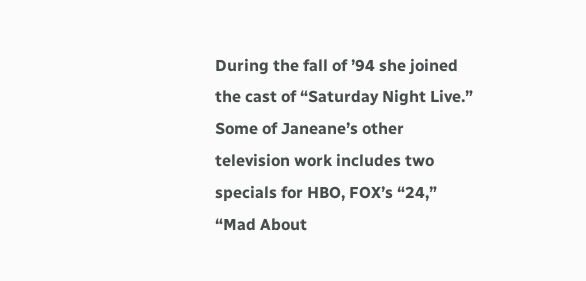During the fall of ’94 she joined the cast of “Saturday Night Live.” Some of Janeane’s other television work includes two specials for HBO, FOX’s “24,” “Mad About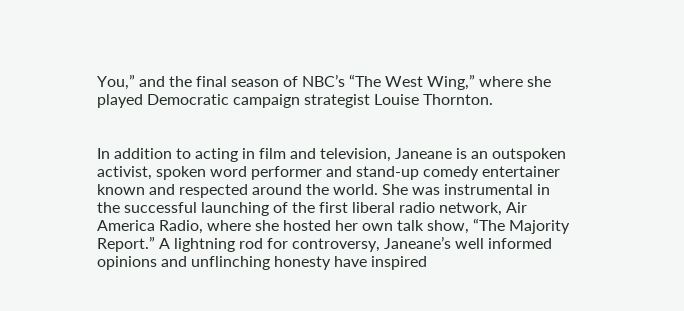You,” and the final season of NBC’s “The West Wing,” where she played Democratic campaign strategist Louise Thornton.


In addition to acting in film and television, Janeane is an outspoken activist, spoken word performer and stand-up comedy entertainer known and respected around the world. She was instrumental in the successful launching of the first liberal radio network, Air America Radio, where she hosted her own talk show, “The Majority Report.” A lightning rod for controversy, Janeane’s well informed opinions and unflinching honesty have inspired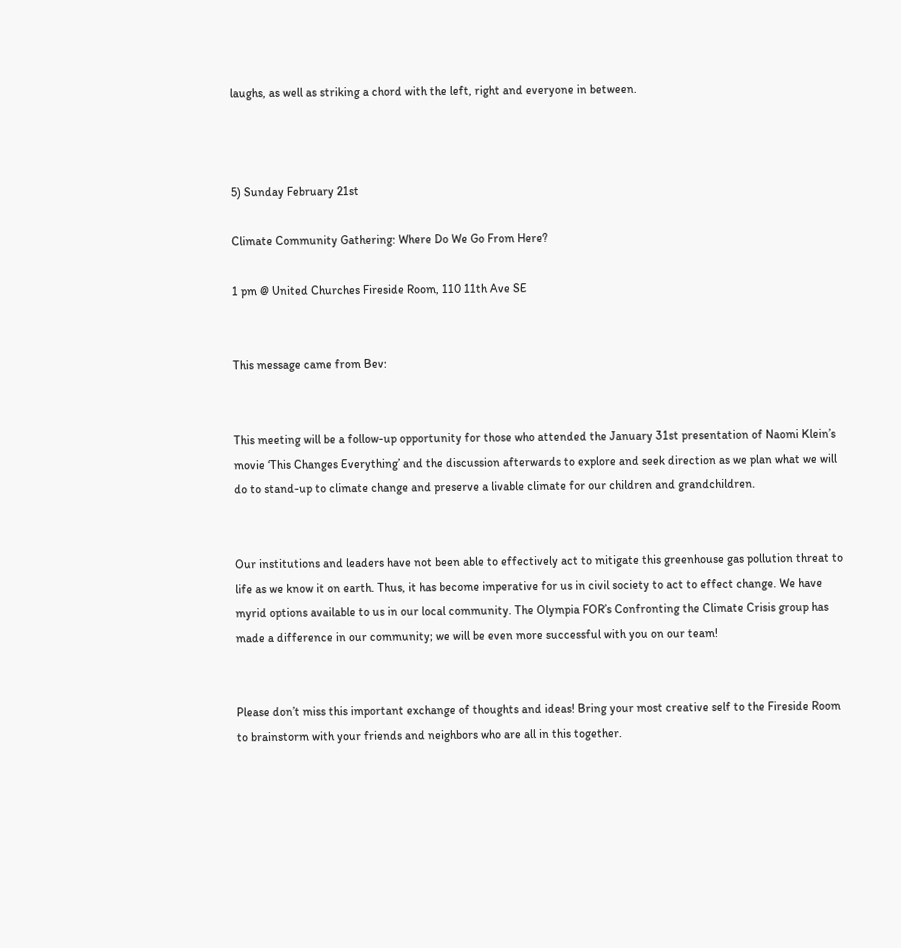laughs, as well as striking a chord with the left, right and everyone in between.



5) Sunday February 21st

Climate Community Gathering: Where Do We Go From Here?

1 pm @ United Churches Fireside Room, 110 11th Ave SE


This message came from Bev:


This meeting will be a follow-up opportunity for those who attended the January 31st presentation of Naomi Klein’s movie ‘This Changes Everything’ and the discussion afterwards to explore and seek direction as we plan what we will do to stand-up to climate change and preserve a livable climate for our children and grandchildren.


Our institutions and leaders have not been able to effectively act to mitigate this greenhouse gas pollution threat to life as we know it on earth. Thus, it has become imperative for us in civil society to act to effect change. We have myrid options available to us in our local community. The Olympia FOR’s Confronting the Climate Crisis group has made a difference in our community; we will be even more successful with you on our team!


Please don’t miss this important exchange of thoughts and ideas! Bring your most creative self to the Fireside Room to brainstorm with your friends and neighbors who are all in this together.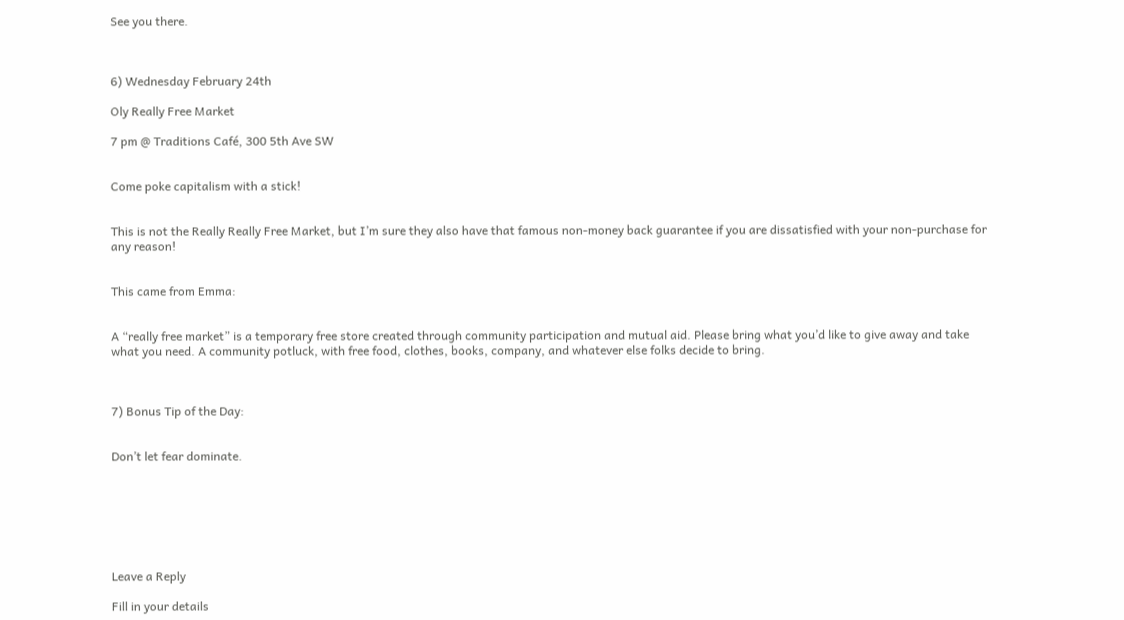See you there.



6) Wednesday February 24th

Oly Really Free Market

7 pm @ Traditions Café, 300 5th Ave SW


Come poke capitalism with a stick!


This is not the Really Really Free Market, but I’m sure they also have that famous non-money back guarantee if you are dissatisfied with your non-purchase for any reason!


This came from Emma:


A “really free market” is a temporary free store created through community participation and mutual aid. Please bring what you’d like to give away and take what you need. A community potluck, with free food, clothes, books, company, and whatever else folks decide to bring.



7) Bonus Tip of the Day:


Don’t let fear dominate.







Leave a Reply

Fill in your details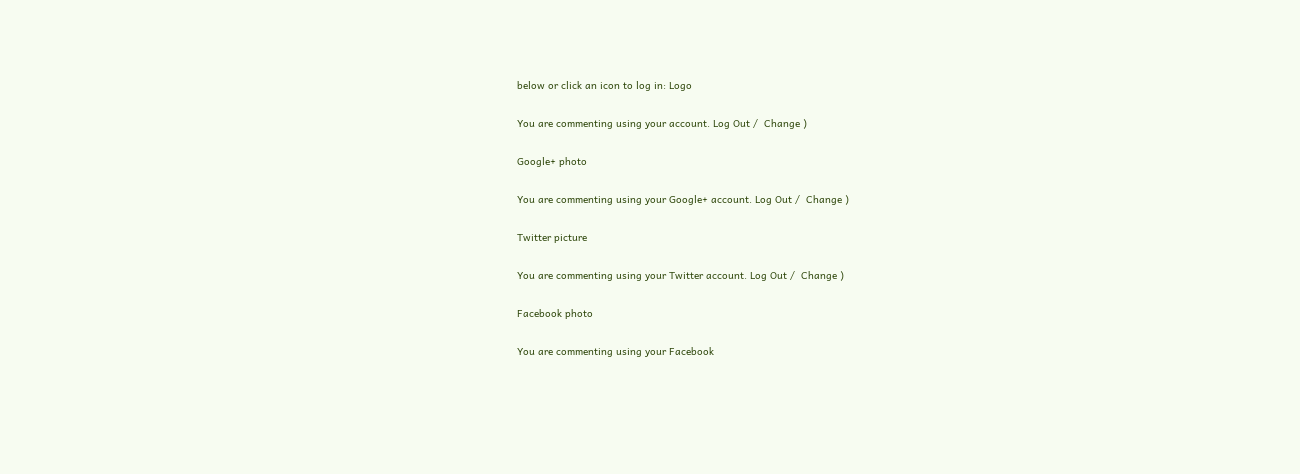below or click an icon to log in: Logo

You are commenting using your account. Log Out /  Change )

Google+ photo

You are commenting using your Google+ account. Log Out /  Change )

Twitter picture

You are commenting using your Twitter account. Log Out /  Change )

Facebook photo

You are commenting using your Facebook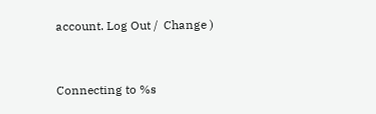account. Log Out /  Change )


Connecting to %s